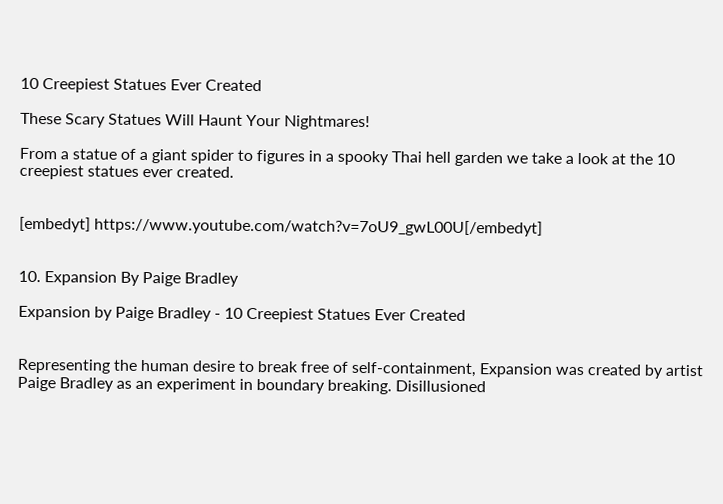10 Creepiest Statues Ever Created

These Scary Statues Will Haunt Your Nightmares!

From a statue of a giant spider to figures in a spooky Thai hell garden we take a look at the 10 creepiest statues ever created.


[embedyt] https://www.youtube.com/watch?v=7oU9_gwL00U[/embedyt]


10. Expansion By Paige Bradley

Expansion by Paige Bradley - 10 Creepiest Statues Ever Created


Representing the human desire to break free of self-containment, Expansion was created by artist Paige Bradley as an experiment in boundary breaking. Disillusioned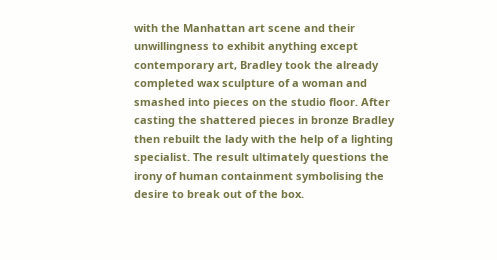with the Manhattan art scene and their unwillingness to exhibit anything except contemporary art, Bradley took the already completed wax sculpture of a woman and smashed into pieces on the studio floor. After casting the shattered pieces in bronze Bradley then rebuilt the lady with the help of a lighting specialist. The result ultimately questions the irony of human containment symbolising the desire to break out of the box.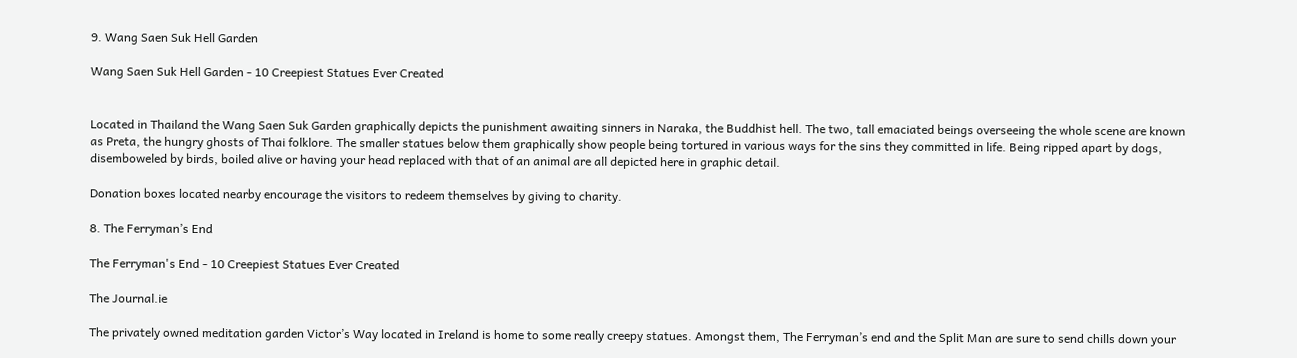9. Wang Saen Suk Hell Garden

Wang Saen Suk Hell Garden - 10 Creepiest Statues Ever Created


Located in Thailand the Wang Saen Suk Garden graphically depicts the punishment awaiting sinners in Naraka, the Buddhist hell. The two, tall emaciated beings overseeing the whole scene are known as Preta, the hungry ghosts of Thai folklore. The smaller statues below them graphically show people being tortured in various ways for the sins they committed in life. Being ripped apart by dogs, disemboweled by birds, boiled alive or having your head replaced with that of an animal are all depicted here in graphic detail.

Donation boxes located nearby encourage the visitors to redeem themselves by giving to charity.

8. The Ferryman’s End

The Ferryman's End - 10 Creepiest Statues Ever Created

The Journal.ie

The privately owned meditation garden Victor’s Way located in Ireland is home to some really creepy statues. Amongst them, The Ferryman’s end and the Split Man are sure to send chills down your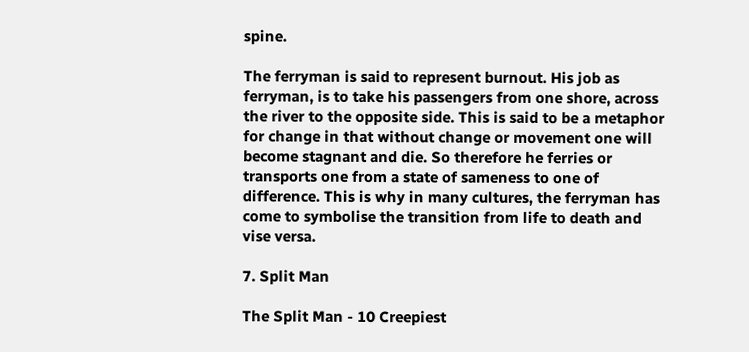spine.

The ferryman is said to represent burnout. His job as ferryman, is to take his passengers from one shore, across the river to the opposite side. This is said to be a metaphor for change in that without change or movement one will become stagnant and die. So therefore he ferries or transports one from a state of sameness to one of difference. This is why in many cultures, the ferryman has come to symbolise the transition from life to death and vise versa.

7. Split Man

The Split Man - 10 Creepiest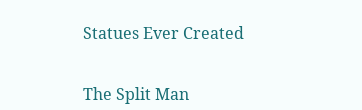Statues Ever Created


The Split Man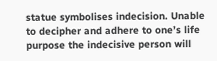statue symbolises indecision. Unable to decipher and adhere to one’s life purpose the indecisive person will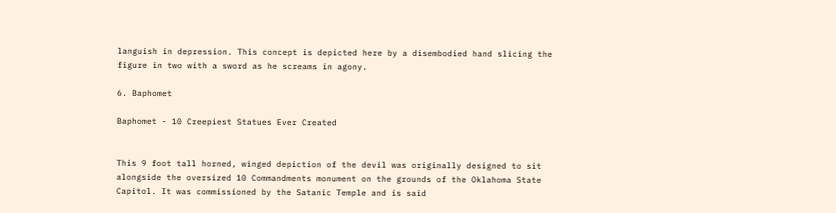languish in depression. This concept is depicted here by a disembodied hand slicing the figure in two with a sword as he screams in agony.

6. Baphomet

Baphomet - 10 Creepiest Statues Ever Created


This 9 foot tall horned, winged depiction of the devil was originally designed to sit alongside the oversized 10 Commandments monument on the grounds of the Oklahoma State Capitol. It was commissioned by the Satanic Temple and is said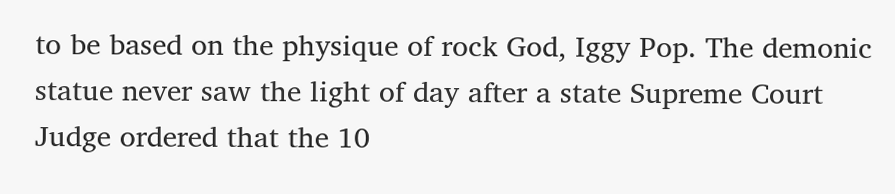to be based on the physique of rock God, Iggy Pop. The demonic statue never saw the light of day after a state Supreme Court Judge ordered that the 10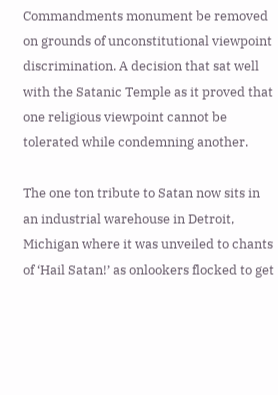Commandments monument be removed on grounds of unconstitutional viewpoint discrimination. A decision that sat well with the Satanic Temple as it proved that one religious viewpoint cannot be tolerated while condemning another.

The one ton tribute to Satan now sits in an industrial warehouse in Detroit, Michigan where it was unveiled to chants of ‘Hail Satan!’ as onlookers flocked to get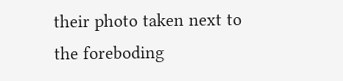their photo taken next to the foreboding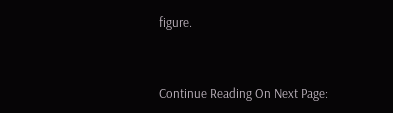figure.


Continue Reading On Next Page: